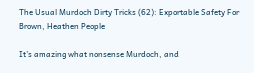The Usual Murdoch Dirty Tricks (62): Exportable Safety For Brown, Heathen People

It’s amazing what nonsense Murdoch, and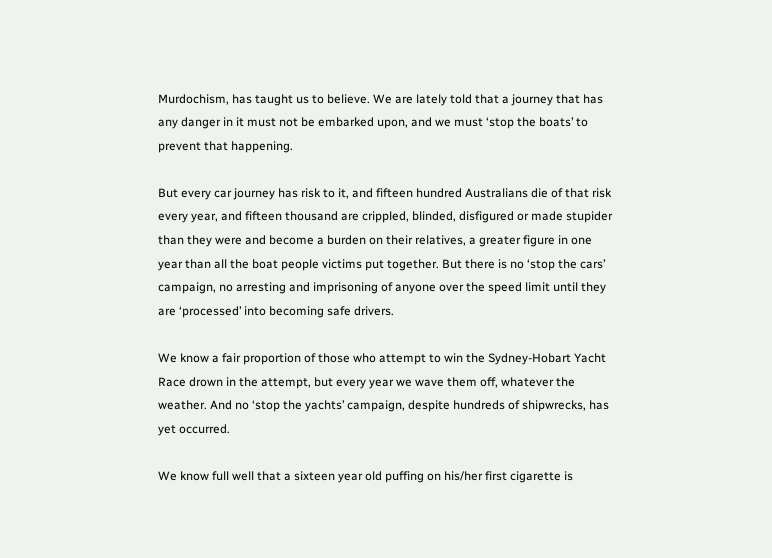Murdochism, has taught us to believe. We are lately told that a journey that has any danger in it must not be embarked upon, and we must ‘stop the boats’ to prevent that happening.

But every car journey has risk to it, and fifteen hundred Australians die of that risk every year, and fifteen thousand are crippled, blinded, disfigured or made stupider than they were and become a burden on their relatives, a greater figure in one year than all the boat people victims put together. But there is no ‘stop the cars’ campaign, no arresting and imprisoning of anyone over the speed limit until they are ‘processed’ into becoming safe drivers.

We know a fair proportion of those who attempt to win the Sydney-Hobart Yacht Race drown in the attempt, but every year we wave them off, whatever the weather. And no ‘stop the yachts’ campaign, despite hundreds of shipwrecks, has yet occurred.

We know full well that a sixteen year old puffing on his/her first cigarette is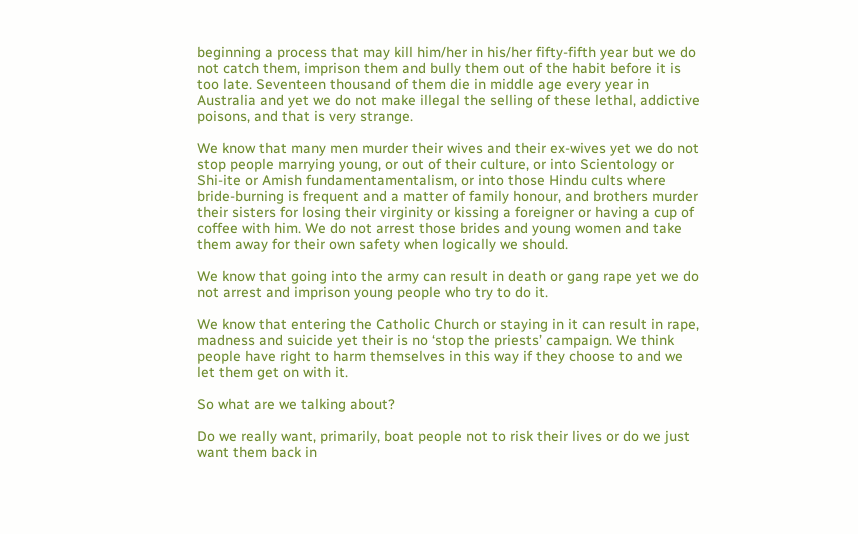beginning a process that may kill him/her in his/her fifty-fifth year but we do not catch them, imprison them and bully them out of the habit before it is too late. Seventeen thousand of them die in middle age every year in Australia and yet we do not make illegal the selling of these lethal, addictive poisons, and that is very strange.

We know that many men murder their wives and their ex-wives yet we do not stop people marrying young, or out of their culture, or into Scientology or Shi-ite or Amish fundamentamentalism, or into those Hindu cults where bride-burning is frequent and a matter of family honour, and brothers murder their sisters for losing their virginity or kissing a foreigner or having a cup of coffee with him. We do not arrest those brides and young women and take them away for their own safety when logically we should.

We know that going into the army can result in death or gang rape yet we do not arrest and imprison young people who try to do it.

We know that entering the Catholic Church or staying in it can result in rape, madness and suicide yet their is no ‘stop the priests’ campaign. We think people have right to harm themselves in this way if they choose to and we let them get on with it.

So what are we talking about?

Do we really want, primarily, boat people not to risk their lives or do we just want them back in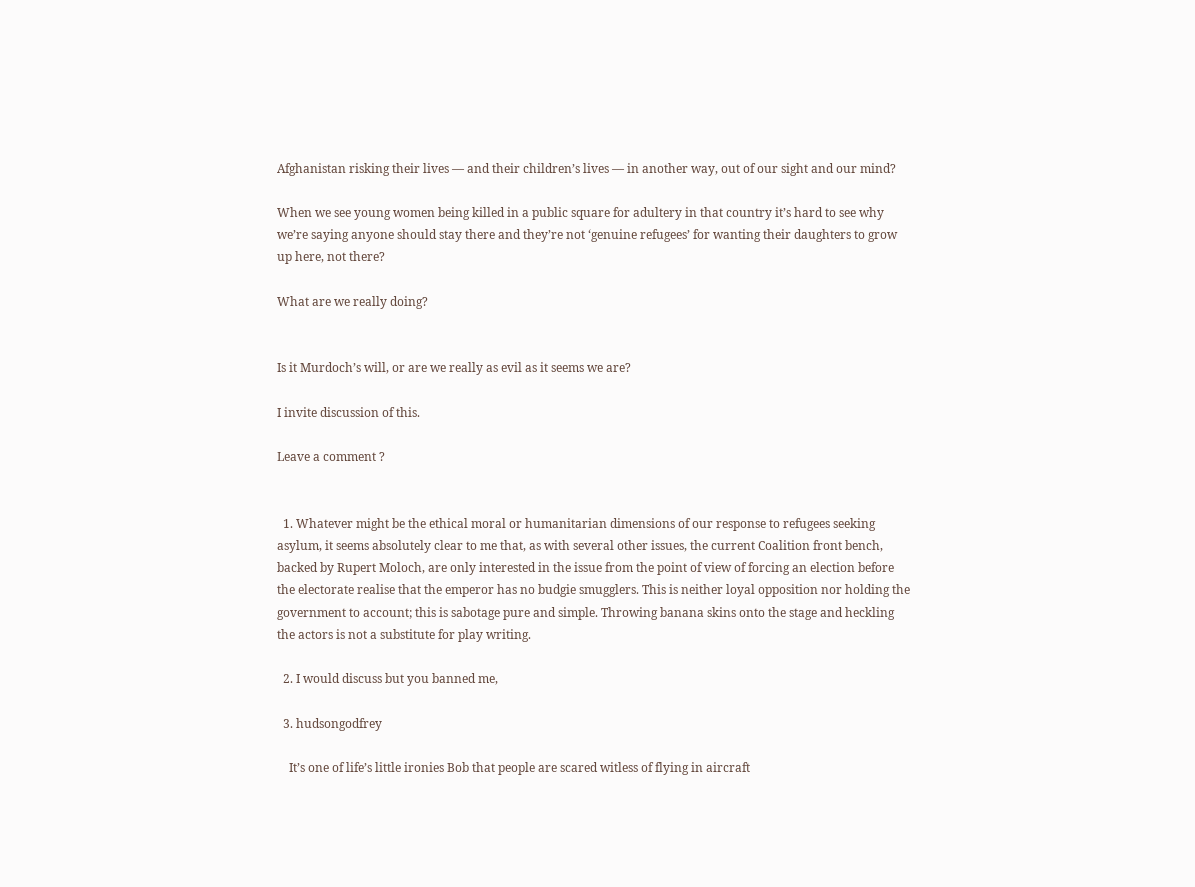Afghanistan risking their lives — and their children’s lives — in another way, out of our sight and our mind?

When we see young women being killed in a public square for adultery in that country it’s hard to see why we’re saying anyone should stay there and they’re not ‘genuine refugees’ for wanting their daughters to grow up here, not there?

What are we really doing?


Is it Murdoch’s will, or are we really as evil as it seems we are?

I invite discussion of this.

Leave a comment ?


  1. Whatever might be the ethical moral or humanitarian dimensions of our response to refugees seeking asylum, it seems absolutely clear to me that, as with several other issues, the current Coalition front bench, backed by Rupert Moloch, are only interested in the issue from the point of view of forcing an election before the electorate realise that the emperor has no budgie smugglers. This is neither loyal opposition nor holding the government to account; this is sabotage pure and simple. Throwing banana skins onto the stage and heckling the actors is not a substitute for play writing.

  2. I would discuss but you banned me,

  3. hudsongodfrey

    It’s one of life’s little ironies Bob that people are scared witless of flying in aircraft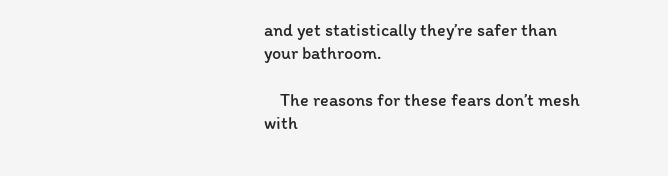and yet statistically they’re safer than your bathroom.

    The reasons for these fears don’t mesh with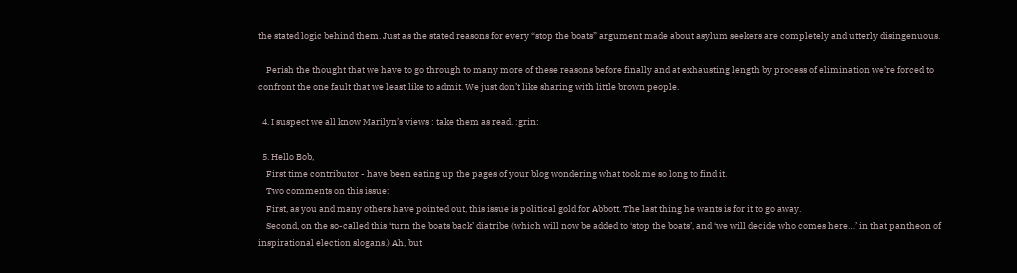the stated logic behind them. Just as the stated reasons for every “stop the boats” argument made about asylum seekers are completely and utterly disingenuous.

    Perish the thought that we have to go through to many more of these reasons before finally and at exhausting length by process of elimination we’re forced to confront the one fault that we least like to admit. We just don’t like sharing with little brown people.

  4. I suspect we all know Marilyn’s views : take them as read. :grin:

  5. Hello Bob,
    First time contributor - have been eating up the pages of your blog wondering what took me so long to find it.
    Two comments on this issue:
    First, as you and many others have pointed out, this issue is political gold for Abbott. The last thing he wants is for it to go away.
    Second, on the so-called this ‘turn the boats back’ diatribe (which will now be added to ‘stop the boats’, and ‘we will decide who comes here…’ in that pantheon of inspirational election slogans.) Ah, but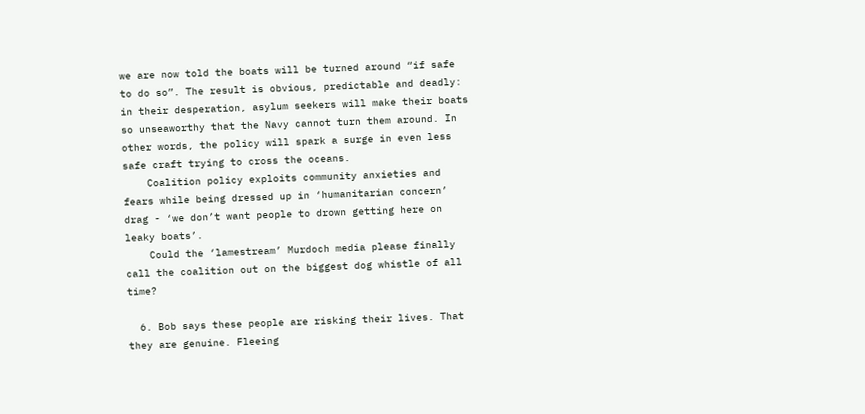we are now told the boats will be turned around “if safe to do so”. The result is obvious, predictable and deadly: in their desperation, asylum seekers will make their boats so unseaworthy that the Navy cannot turn them around. In other words, the policy will spark a surge in even less safe craft trying to cross the oceans.
    Coalition policy exploits community anxieties and fears while being dressed up in ‘humanitarian concern’ drag - ‘we don’t want people to drown getting here on leaky boats’.
    Could the ‘lamestream’ Murdoch media please finally call the coalition out on the biggest dog whistle of all time?

  6. Bob says these people are risking their lives. That they are genuine. Fleeing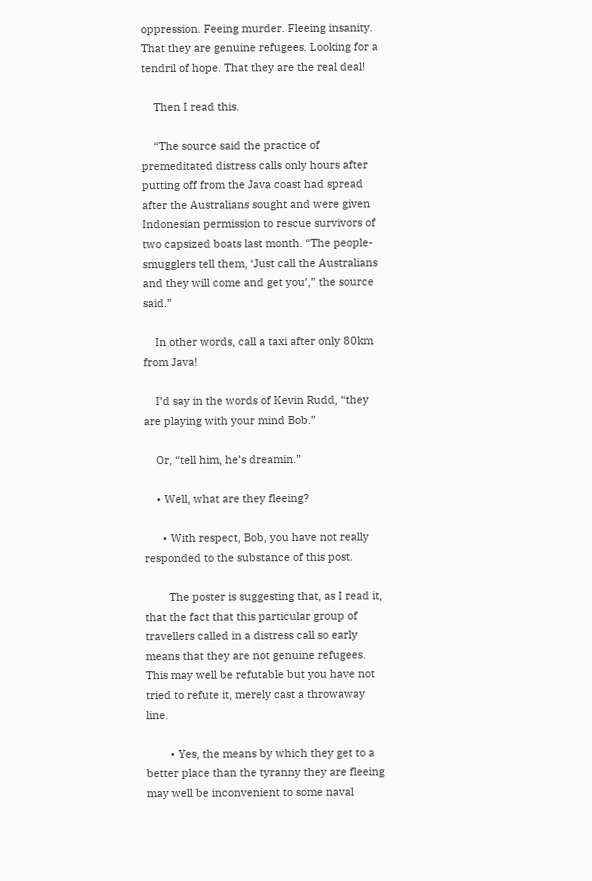oppression. Feeing murder. Fleeing insanity. That they are genuine refugees. Looking for a tendril of hope. That they are the real deal!

    Then I read this.

    “The source said the practice of premeditated distress calls only hours after putting off from the Java coast had spread after the Australians sought and were given Indonesian permission to rescue survivors of two capsized boats last month. “The people-smugglers tell them, ‘Just call the Australians and they will come and get you’,” the source said.”

    In other words, call a taxi after only 80km from Java!

    I’d say in the words of Kevin Rudd, “they are playing with your mind Bob.”

    Or, “tell him, he’s dreamin.”

    • Well, what are they fleeing?

      • With respect, Bob, you have not really responded to the substance of this post.

        The poster is suggesting that, as I read it, that the fact that this particular group of travellers called in a distress call so early means that they are not genuine refugees. This may well be refutable but you have not tried to refute it, merely cast a throwaway line.

        • Yes, the means by which they get to a better place than the tyranny they are fleeing may well be inconvenient to some naval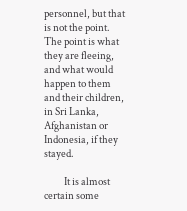personnel, but that is not the point. The point is what they are fleeing, and what would happen to them and their children, in Sri Lanka, Afghanistan or Indonesia, if they stayed.

          It is almost certain some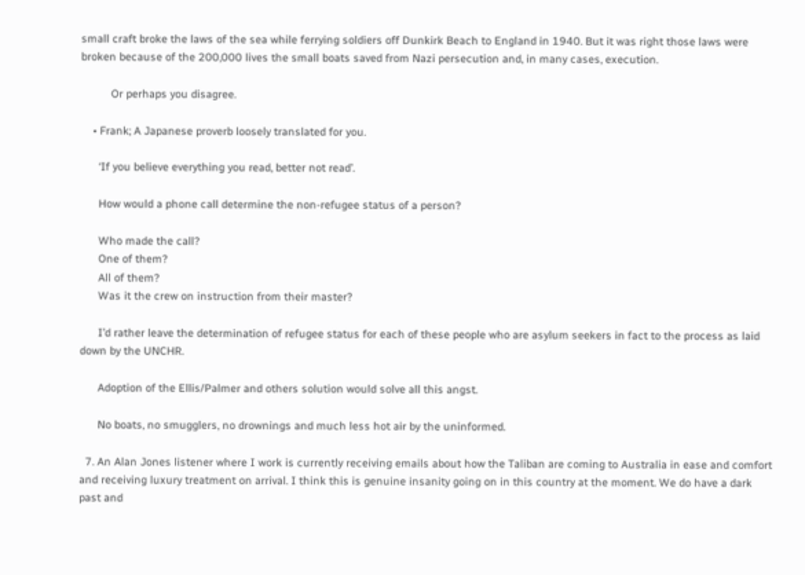small craft broke the laws of the sea while ferrying soldiers off Dunkirk Beach to England in 1940. But it was right those laws were broken because of the 200,000 lives the small boats saved from Nazi persecution and, in many cases, execution.

          Or perhaps you disagree.

    • Frank; A Japanese proverb loosely translated for you.

      ‘If you believe everything you read, better not read’.

      How would a phone call determine the non-refugee status of a person?

      Who made the call?
      One of them?
      All of them?
      Was it the crew on instruction from their master?

      I’d rather leave the determination of refugee status for each of these people who are asylum seekers in fact to the process as laid down by the UNCHR.

      Adoption of the Ellis/Palmer and others solution would solve all this angst.

      No boats, no smugglers, no drownings and much less hot air by the uninformed.

  7. An Alan Jones listener where I work is currently receiving emails about how the Taliban are coming to Australia in ease and comfort and receiving luxury treatment on arrival. I think this is genuine insanity going on in this country at the moment. We do have a dark past and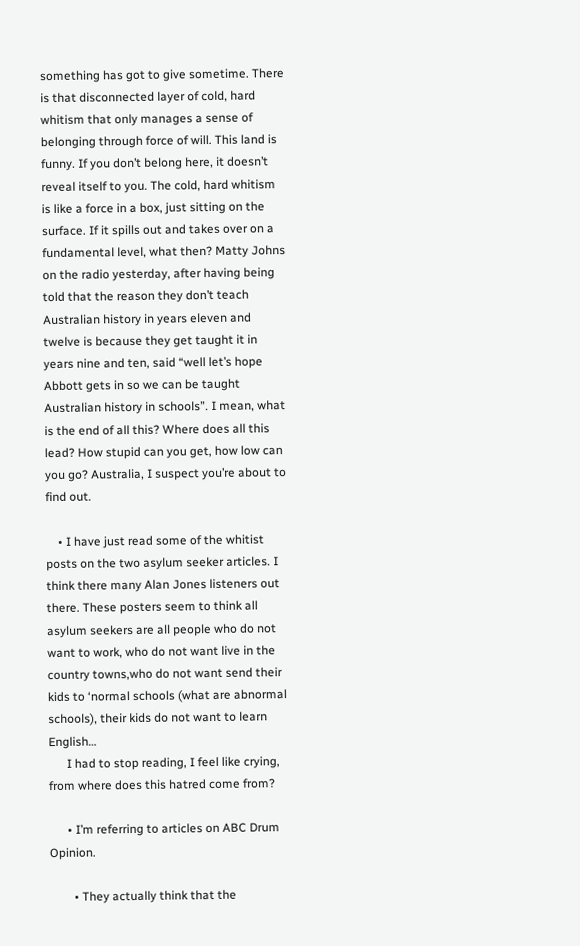something has got to give sometime. There is that disconnected layer of cold, hard whitism that only manages a sense of belonging through force of will. This land is funny. If you don’t belong here, it doesn’t reveal itself to you. The cold, hard whitism is like a force in a box, just sitting on the surface. If it spills out and takes over on a fundamental level, what then? Matty Johns on the radio yesterday, after having being told that the reason they don’t teach Australian history in years eleven and twelve is because they get taught it in years nine and ten, said “well let’s hope Abbott gets in so we can be taught Australian history in schools”. I mean, what is the end of all this? Where does all this lead? How stupid can you get, how low can you go? Australia, I suspect you’re about to find out.

    • I have just read some of the whitist posts on the two asylum seeker articles. I think there many Alan Jones listeners out there. These posters seem to think all asylum seekers are all people who do not want to work, who do not want live in the country towns,who do not want send their kids to ‘normal schools (what are abnormal schools), their kids do not want to learn English…
      I had to stop reading, I feel like crying, from where does this hatred come from?

      • I’m referring to articles on ABC Drum Opinion.

        • They actually think that the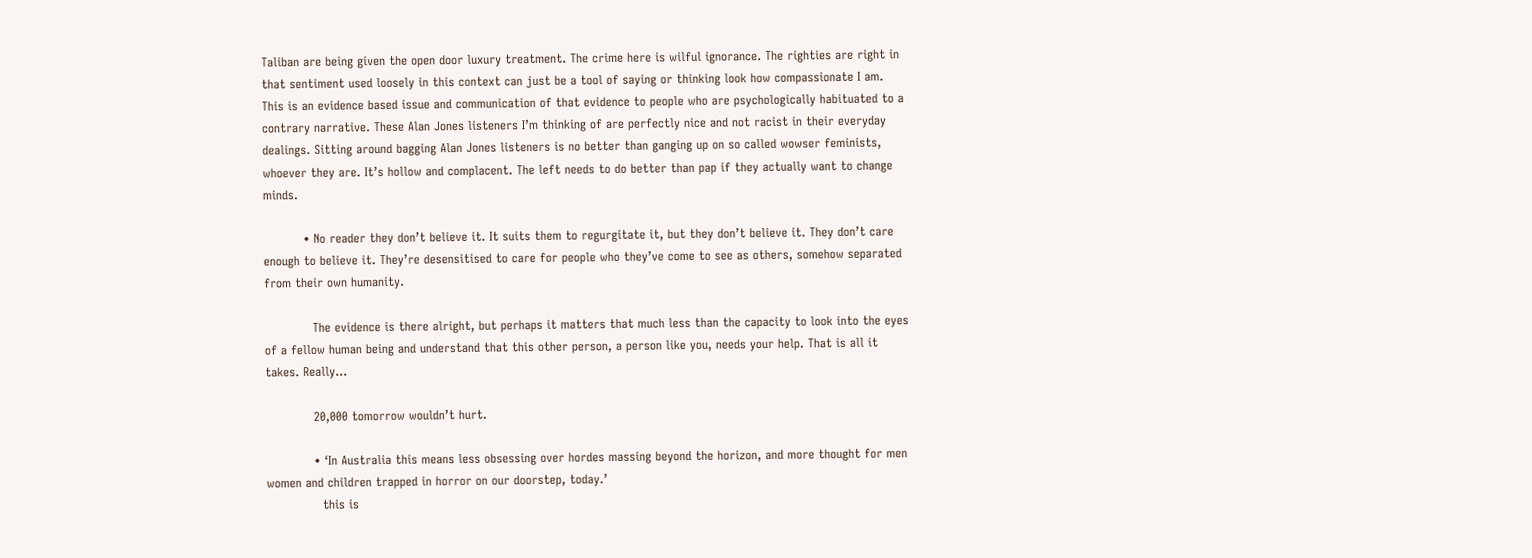Taliban are being given the open door luxury treatment. The crime here is wilful ignorance. The righties are right in that sentiment used loosely in this context can just be a tool of saying or thinking look how compassionate I am. This is an evidence based issue and communication of that evidence to people who are psychologically habituated to a contrary narrative. These Alan Jones listeners I’m thinking of are perfectly nice and not racist in their everyday dealings. Sitting around bagging Alan Jones listeners is no better than ganging up on so called wowser feminists, whoever they are. It’s hollow and complacent. The left needs to do better than pap if they actually want to change minds.

          • No reader they don’t believe it. It suits them to regurgitate it, but they don’t believe it. They don’t care enough to believe it. They’re desensitised to care for people who they’ve come to see as others, somehow separated from their own humanity.

            The evidence is there alright, but perhaps it matters that much less than the capacity to look into the eyes of a fellow human being and understand that this other person, a person like you, needs your help. That is all it takes. Really…

            20,000 tomorrow wouldn’t hurt.

            • ‘In Australia this means less obsessing over hordes massing beyond the horizon, and more thought for men women and children trapped in horror on our doorstep, today.’
              this is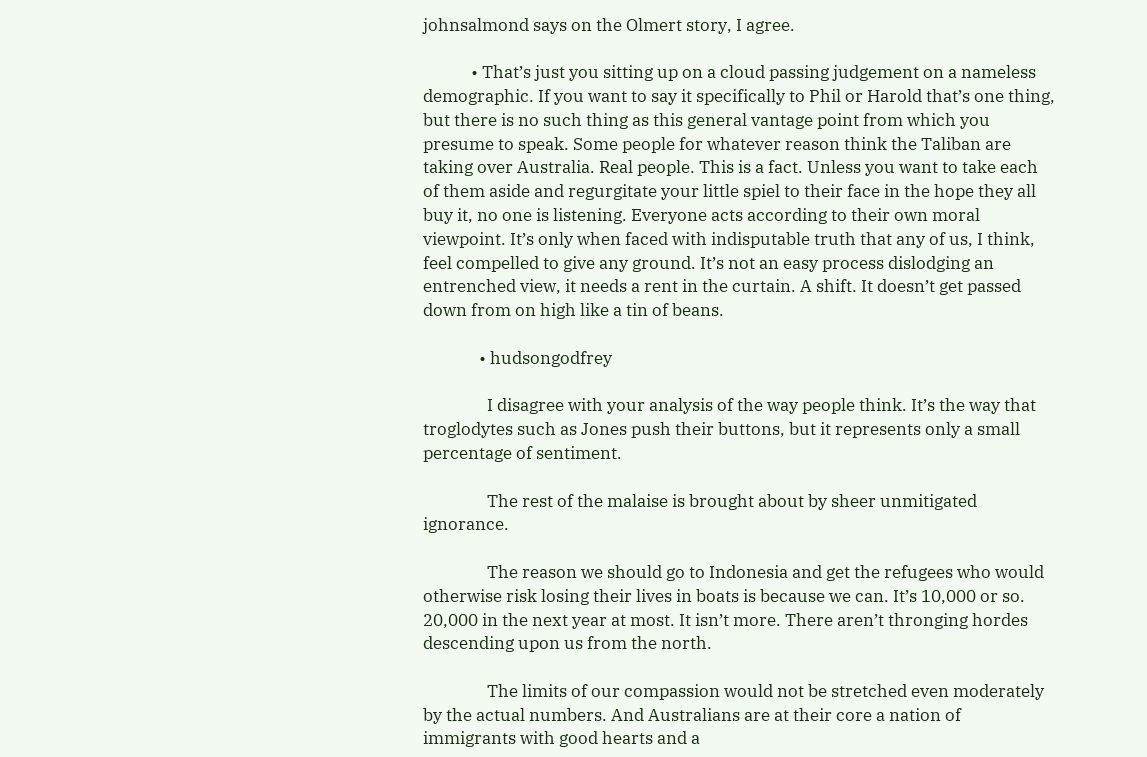johnsalmond says on the Olmert story, I agree.

            • That’s just you sitting up on a cloud passing judgement on a nameless demographic. If you want to say it specifically to Phil or Harold that’s one thing, but there is no such thing as this general vantage point from which you presume to speak. Some people for whatever reason think the Taliban are taking over Australia. Real people. This is a fact. Unless you want to take each of them aside and regurgitate your little spiel to their face in the hope they all buy it, no one is listening. Everyone acts according to their own moral viewpoint. It’s only when faced with indisputable truth that any of us, I think, feel compelled to give any ground. It’s not an easy process dislodging an entrenched view, it needs a rent in the curtain. A shift. It doesn’t get passed down from on high like a tin of beans.

              • hudsongodfrey

                I disagree with your analysis of the way people think. It’s the way that troglodytes such as Jones push their buttons, but it represents only a small percentage of sentiment.

                The rest of the malaise is brought about by sheer unmitigated ignorance.

                The reason we should go to Indonesia and get the refugees who would otherwise risk losing their lives in boats is because we can. It’s 10,000 or so. 20,000 in the next year at most. It isn’t more. There aren’t thronging hordes descending upon us from the north.

                The limits of our compassion would not be stretched even moderately by the actual numbers. And Australians are at their core a nation of immigrants with good hearts and a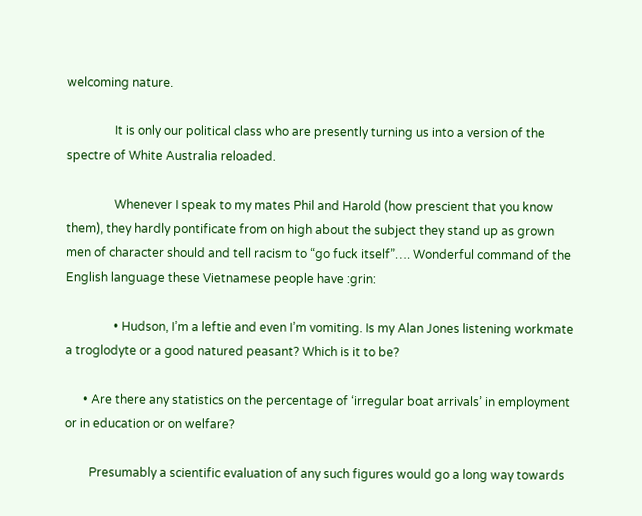welcoming nature.

                It is only our political class who are presently turning us into a version of the spectre of White Australia reloaded.

                Whenever I speak to my mates Phil and Harold (how prescient that you know them), they hardly pontificate from on high about the subject they stand up as grown men of character should and tell racism to “go fuck itself”…. Wonderful command of the English language these Vietnamese people have :grin:

                • Hudson, I’m a leftie and even I’m vomiting. Is my Alan Jones listening workmate a troglodyte or a good natured peasant? Which is it to be?

      • Are there any statistics on the percentage of ‘irregular boat arrivals’ in employment or in education or on welfare?

        Presumably a scientific evaluation of any such figures would go a long way towards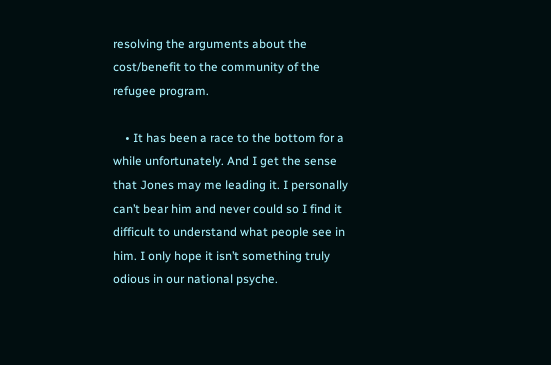resolving the arguments about the cost/benefit to the community of the refugee program.

    • It has been a race to the bottom for a while unfortunately. And I get the sense that Jones may me leading it. I personally can’t bear him and never could so I find it difficult to understand what people see in him. I only hope it isn’t something truly odious in our national psyche.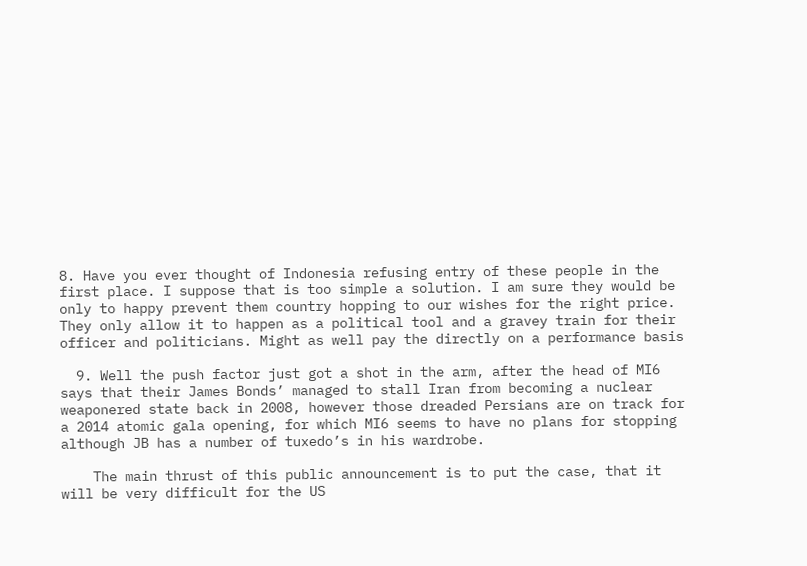8. Have you ever thought of Indonesia refusing entry of these people in the first place. I suppose that is too simple a solution. I am sure they would be only to happy prevent them country hopping to our wishes for the right price. They only allow it to happen as a political tool and a gravey train for their officer and politicians. Might as well pay the directly on a performance basis

  9. Well the push factor just got a shot in the arm, after the head of MI6 says that their James Bonds’ managed to stall Iran from becoming a nuclear weaponered state back in 2008, however those dreaded Persians are on track for a 2014 atomic gala opening, for which MI6 seems to have no plans for stopping although JB has a number of tuxedo’s in his wardrobe.

    The main thrust of this public announcement is to put the case, that it will be very difficult for the US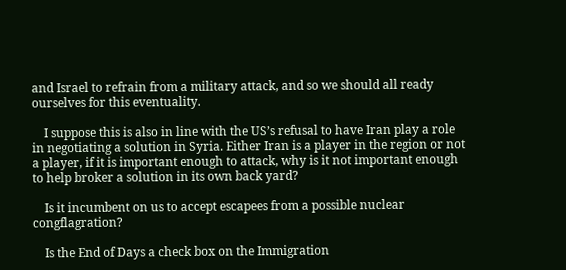and Israel to refrain from a military attack, and so we should all ready ourselves for this eventuality.

    I suppose this is also in line with the US’s refusal to have Iran play a role in negotiating a solution in Syria. Either Iran is a player in the region or not a player, if it is important enough to attack, why is it not important enough to help broker a solution in its own back yard?

    Is it incumbent on us to accept escapees from a possible nuclear congflagration?

    Is the End of Days a check box on the Immigration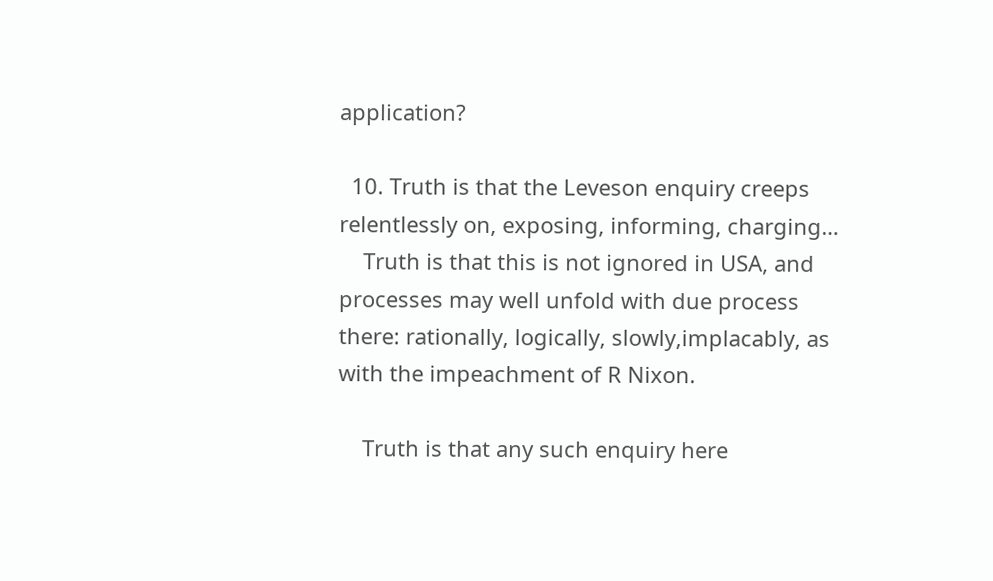application?

  10. Truth is that the Leveson enquiry creeps relentlessly on, exposing, informing, charging…
    Truth is that this is not ignored in USA, and processes may well unfold with due process there: rationally, logically, slowly,implacably, as with the impeachment of R Nixon.

    Truth is that any such enquiry here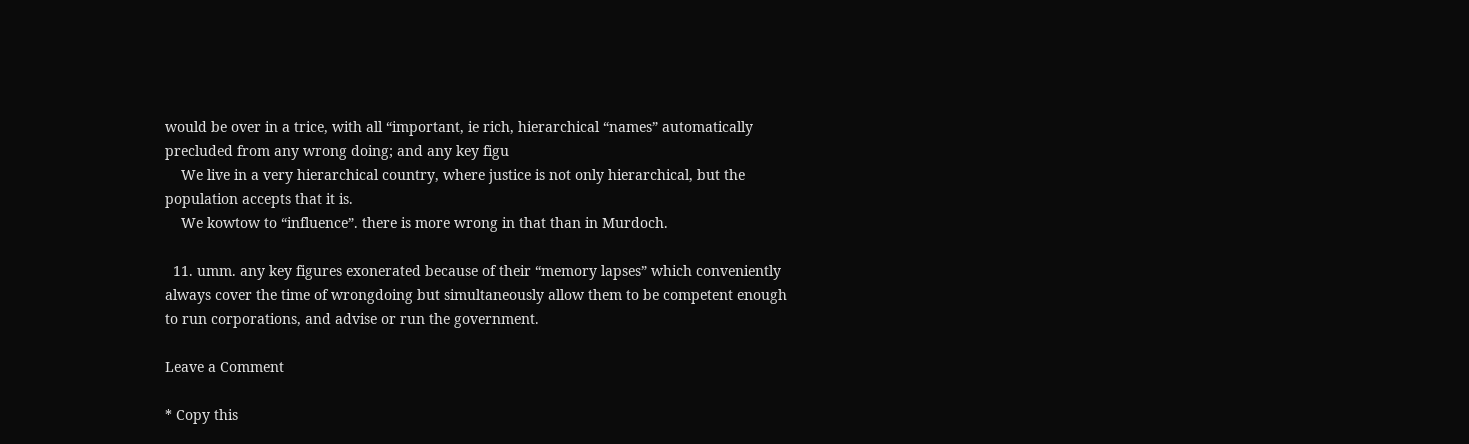would be over in a trice, with all “important, ie rich, hierarchical “names” automatically precluded from any wrong doing; and any key figu
    We live in a very hierarchical country, where justice is not only hierarchical, but the population accepts that it is.
    We kowtow to “influence”. there is more wrong in that than in Murdoch.

  11. umm. any key figures exonerated because of their “memory lapses” which conveniently always cover the time of wrongdoing but simultaneously allow them to be competent enough to run corporations, and advise or run the government.

Leave a Comment

* Copy this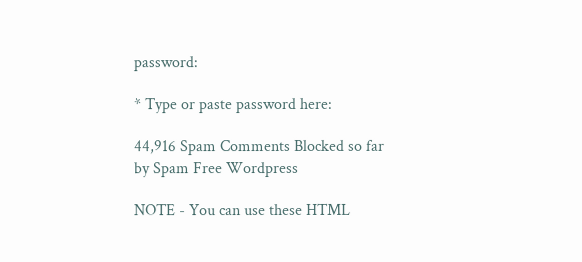password:

* Type or paste password here:

44,916 Spam Comments Blocked so far by Spam Free Wordpress

NOTE - You can use these HTML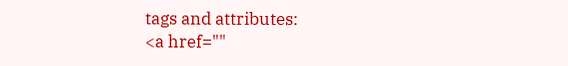tags and attributes:
<a href=""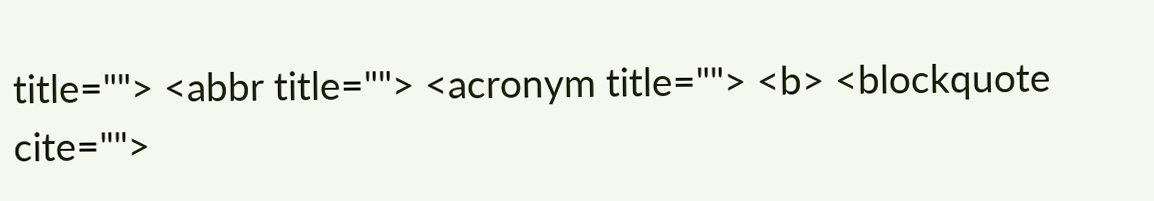title=""> <abbr title=""> <acronym title=""> <b> <blockquote cite="">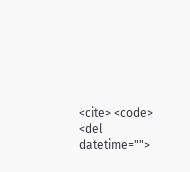<cite> <code> <del datetime="">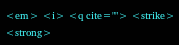<em> <i> <q cite=""> <strike> <strong>